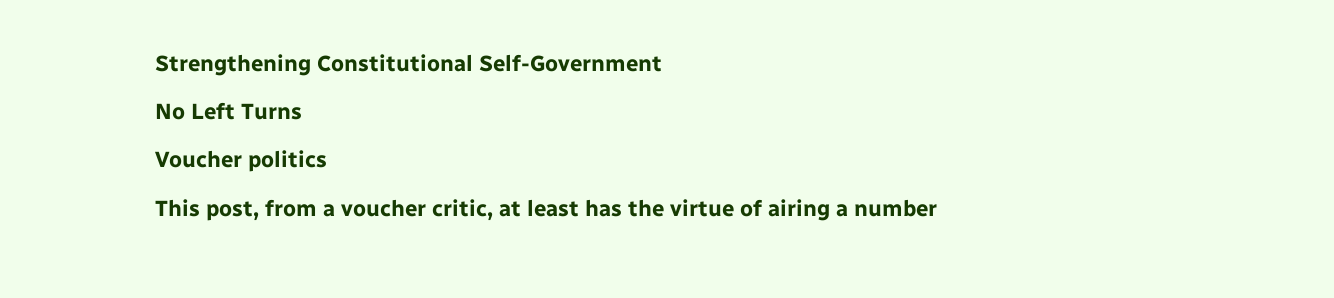Strengthening Constitutional Self-Government

No Left Turns

Voucher politics

This post, from a voucher critic, at least has the virtue of airing a number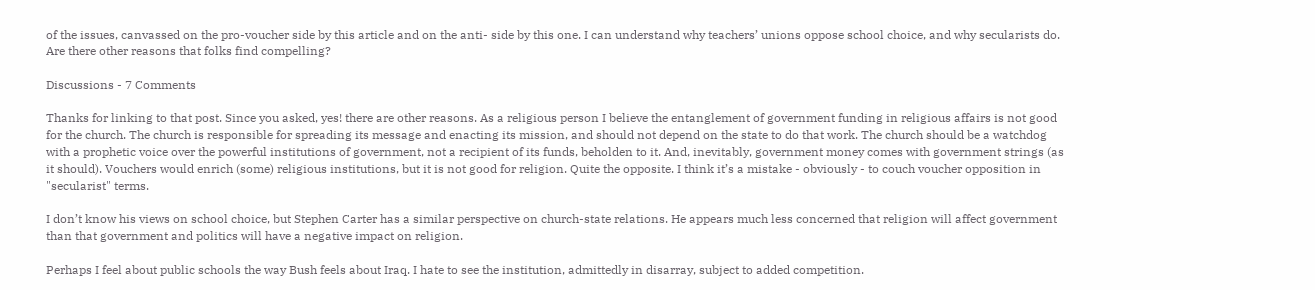of the issues, canvassed on the pro-voucher side by this article and on the anti- side by this one. I can understand why teachers’ unions oppose school choice, and why secularists do. Are there other reasons that folks find compelling?

Discussions - 7 Comments

Thanks for linking to that post. Since you asked, yes! there are other reasons. As a religious person I believe the entanglement of government funding in religious affairs is not good for the church. The church is responsible for spreading its message and enacting its mission, and should not depend on the state to do that work. The church should be a watchdog with a prophetic voice over the powerful institutions of government, not a recipient of its funds, beholden to it. And, inevitably, government money comes with government strings (as it should). Vouchers would enrich (some) religious institutions, but it is not good for religion. Quite the opposite. I think it’s a mistake - obviously - to couch voucher opposition in "secularist" terms.

I don’t know his views on school choice, but Stephen Carter has a similar perspective on church-state relations. He appears much less concerned that religion will affect government than that government and politics will have a negative impact on religion.

Perhaps I feel about public schools the way Bush feels about Iraq. I hate to see the institution, admittedly in disarray, subject to added competition.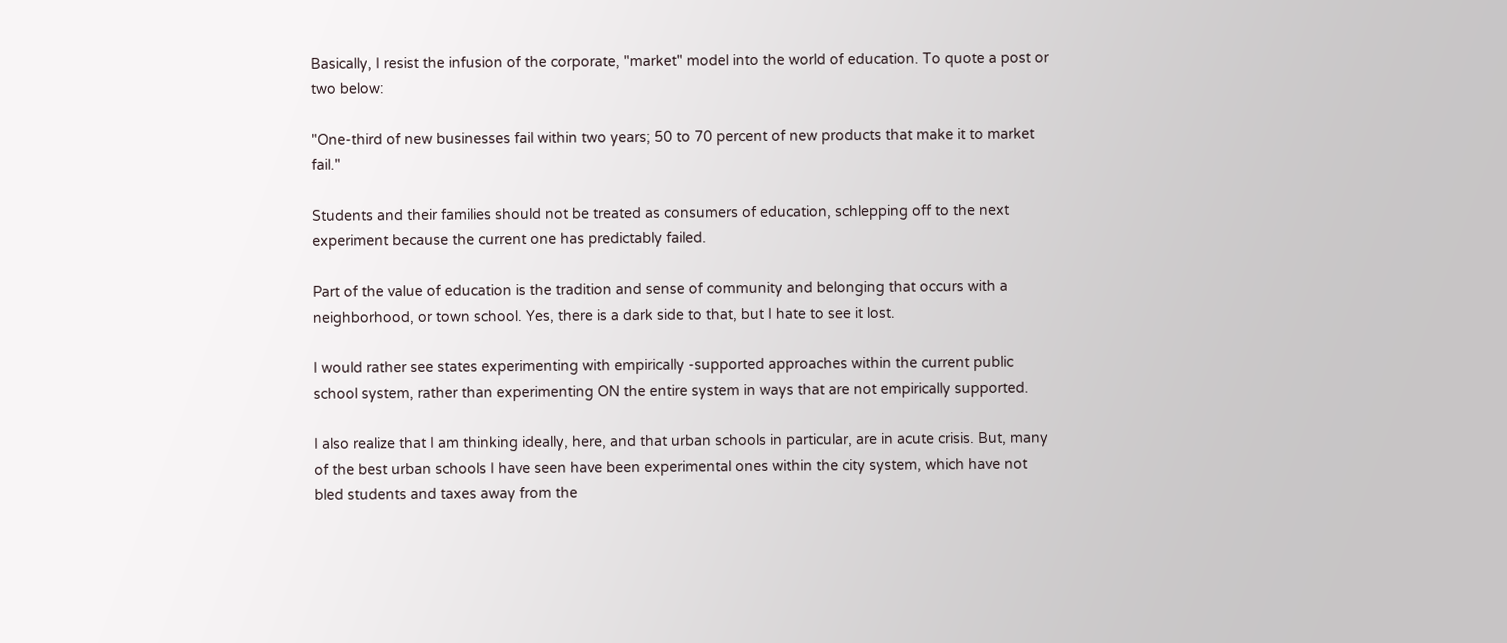Basically, I resist the infusion of the corporate, "market" model into the world of education. To quote a post or two below:

"One-third of new businesses fail within two years; 50 to 70 percent of new products that make it to market fail."

Students and their families should not be treated as consumers of education, schlepping off to the next experiment because the current one has predictably failed.

Part of the value of education is the tradition and sense of community and belonging that occurs with a neighborhood, or town school. Yes, there is a dark side to that, but I hate to see it lost.

I would rather see states experimenting with empirically -supported approaches within the current public school system, rather than experimenting ON the entire system in ways that are not empirically supported.

I also realize that I am thinking ideally, here, and that urban schools in particular, are in acute crisis. But, many of the best urban schools I have seen have been experimental ones within the city system, which have not bled students and taxes away from the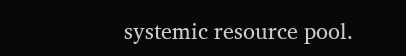systemic resource pool.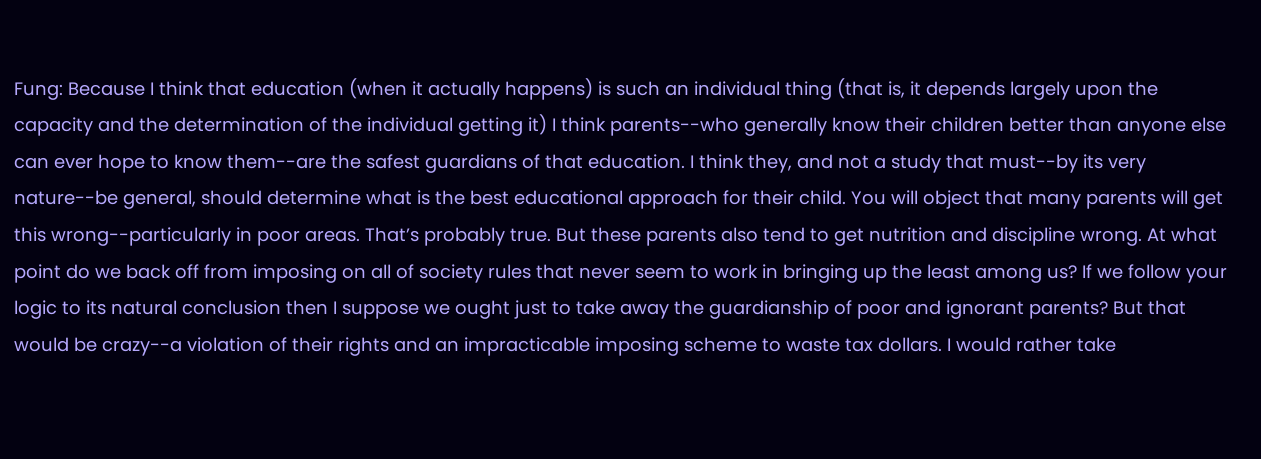Fung: Because I think that education (when it actually happens) is such an individual thing (that is, it depends largely upon the capacity and the determination of the individual getting it) I think parents--who generally know their children better than anyone else can ever hope to know them--are the safest guardians of that education. I think they, and not a study that must--by its very nature--be general, should determine what is the best educational approach for their child. You will object that many parents will get this wrong--particularly in poor areas. That’s probably true. But these parents also tend to get nutrition and discipline wrong. At what point do we back off from imposing on all of society rules that never seem to work in bringing up the least among us? If we follow your logic to its natural conclusion then I suppose we ought just to take away the guardianship of poor and ignorant parents? But that would be crazy--a violation of their rights and an impracticable imposing scheme to waste tax dollars. I would rather take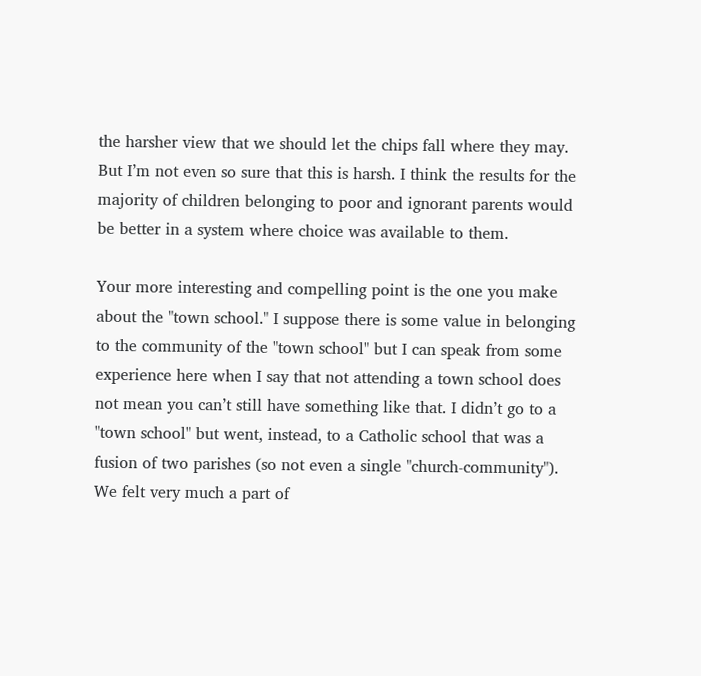the harsher view that we should let the chips fall where they may. But I’m not even so sure that this is harsh. I think the results for the majority of children belonging to poor and ignorant parents would be better in a system where choice was available to them.

Your more interesting and compelling point is the one you make about the "town school." I suppose there is some value in belonging to the community of the "town school" but I can speak from some experience here when I say that not attending a town school does not mean you can’t still have something like that. I didn’t go to a "town school" but went, instead, to a Catholic school that was a fusion of two parishes (so not even a single "church-community"). We felt very much a part of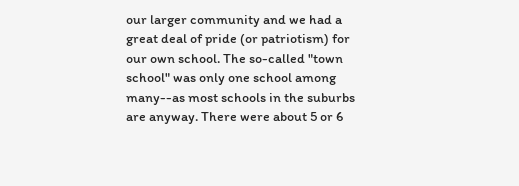our larger community and we had a great deal of pride (or patriotism) for our own school. The so-called "town school" was only one school among many--as most schools in the suburbs are anyway. There were about 5 or 6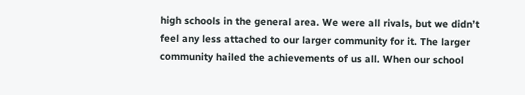high schools in the general area. We were all rivals, but we didn’t feel any less attached to our larger community for it. The larger community hailed the achievements of us all. When our school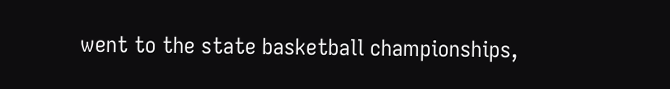went to the state basketball championships,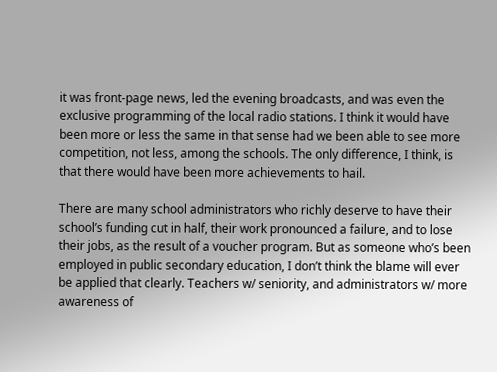it was front-page news, led the evening broadcasts, and was even the exclusive programming of the local radio stations. I think it would have been more or less the same in that sense had we been able to see more competition, not less, among the schools. The only difference, I think, is that there would have been more achievements to hail.

There are many school administrators who richly deserve to have their school’s funding cut in half, their work pronounced a failure, and to lose their jobs, as the result of a voucher program. But as someone who’s been employed in public secondary education, I don’t think the blame will ever be applied that clearly. Teachers w/ seniority, and administrators w/ more awareness of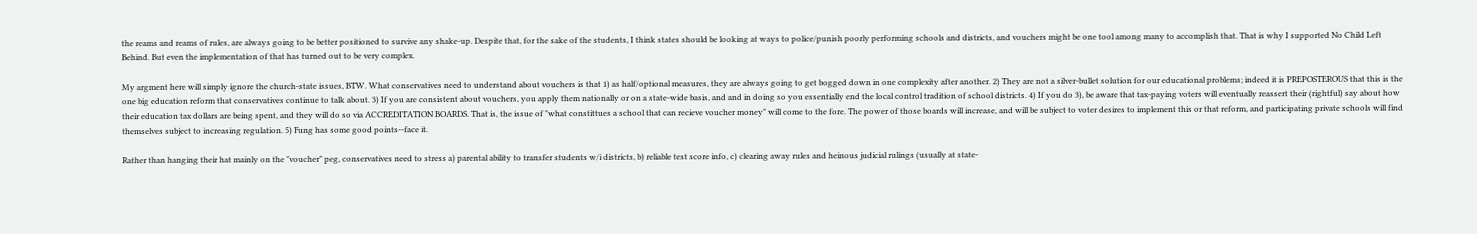the reams and reams of rules, are always going to be better positioned to survive any shake-up. Despite that, for the sake of the students, I think states should be looking at ways to police/punish poorly performing schools and districts, and vouchers might be one tool among many to accomplish that. That is why I supported No Child Left Behind. But even the implementation of that has turned out to be very complex.

My argment here will simply ignore the church-state issues, BTW. What conservatives need to understand about vouchers is that 1) as half/optional measures, they are always going to get bogged down in one complexity after another. 2) They are not a silver-bullet solution for our educational problems; indeed it is PREPOSTEROUS that this is the one big education reform that conservatives continue to talk about. 3) If you are consistent about vouchers, you apply them nationally or on a state-wide basis, and and in doing so you essentially end the local control tradition of school districts. 4) If you do 3), be aware that tax-paying voters will eventually reassert their (rightful) say about how their education tax dollars are being spent, and they will do so via ACCREDITATION BOARDS. That is, the issue of "what constittues a school that can recieve voucher money" will come to the fore. The power of those boards will increase, and will be subject to voter desires to implement this or that reform, and participating private schools will find themselves subject to increasing regulation. 5) Fung has some good points--face it.

Rather than hanging their hat mainly on the "voucher" peg, conservatives need to stress a) parental ability to transfer students w/i districts, b) reliable test score info, c) clearing away rules and heinous judicial rulings (usually at state-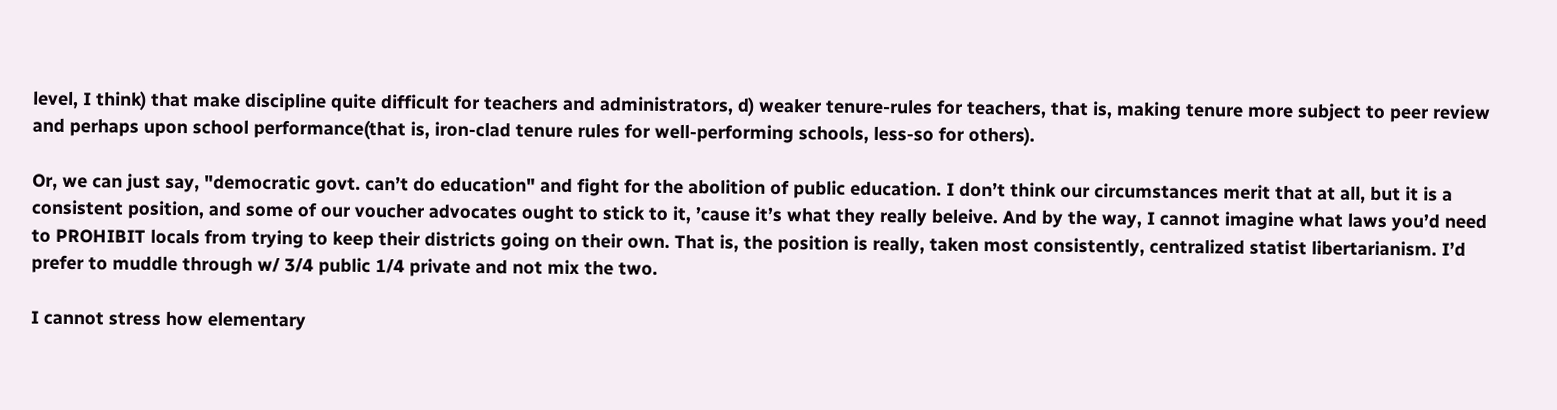level, I think) that make discipline quite difficult for teachers and administrators, d) weaker tenure-rules for teachers, that is, making tenure more subject to peer review and perhaps upon school performance(that is, iron-clad tenure rules for well-performing schools, less-so for others).

Or, we can just say, "democratic govt. can’t do education" and fight for the abolition of public education. I don’t think our circumstances merit that at all, but it is a consistent position, and some of our voucher advocates ought to stick to it, ’cause it’s what they really beleive. And by the way, I cannot imagine what laws you’d need to PROHIBIT locals from trying to keep their districts going on their own. That is, the position is really, taken most consistently, centralized statist libertarianism. I’d prefer to muddle through w/ 3/4 public 1/4 private and not mix the two.

I cannot stress how elementary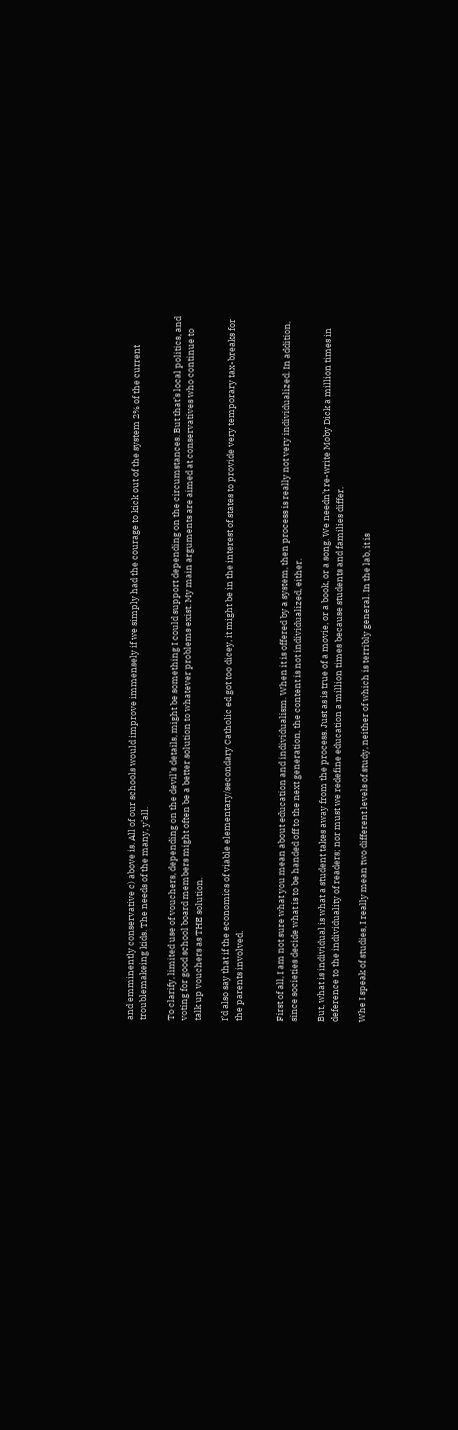and emminently conservative c) above is. All of our schools would improve immensely if we simply had the courage to kick out of the system 2% of the current troublemakeing kids. The needs of the many, y’all.

To clarify, limited use of vouchers, depending on the devil’s details, might be something I could support depending on the circumstances. But that’s local politics, and voting for good school board members might often be a better solution to whatever problems exist. My main arguments are aimed at conservatives who continue to talk up vouchers as THE solution.

I’d also say that if the economics of viable elementary/secondary Catholic ed got too dicey, it might be in the interest of states to provide very temporary tax-breaks for the parents involved.


First of all, I am not sure what you mean about education and individualism. When it is offered by a system, then process is really not very individualized. In addition, since societies decide what is to be handed off to the next generation, the content is not individualized, either.

But, what is individual is what a student takes away from the process. Just as is true of a movie, or a book, or a song. We needn’t re-write Moby Dick a million times in deference to the individuality of readers; nor must we redefine education a million times because students and families differ.

Whe I speak of studies, I really mean two different levels of study, neither of which is terribly general. In the lab, it is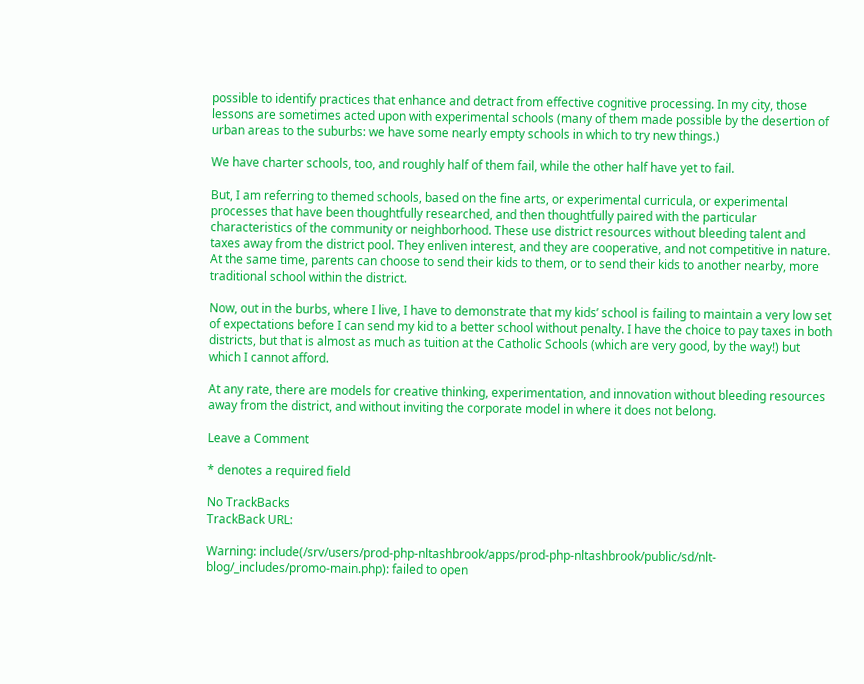possible to identify practices that enhance and detract from effective cognitive processing. In my city, those lessons are sometimes acted upon with experimental schools (many of them made possible by the desertion of urban areas to the suburbs: we have some nearly empty schools in which to try new things.)

We have charter schools, too, and roughly half of them fail, while the other half have yet to fail.

But, I am referring to themed schools, based on the fine arts, or experimental curricula, or experimental processes that have been thoughtfully researched, and then thoughtfully paired with the particular characteristics of the community or neighborhood. These use district resources without bleeding talent and taxes away from the district pool. They enliven interest, and they are cooperative, and not competitive in nature. At the same time, parents can choose to send their kids to them, or to send their kids to another nearby, more traditional school within the district.

Now, out in the burbs, where I live, I have to demonstrate that my kids’ school is failing to maintain a very low set of expectations before I can send my kid to a better school without penalty. I have the choice to pay taxes in both districts, but that is almost as much as tuition at the Catholic Schools (which are very good, by the way!) but which I cannot afford.

At any rate, there are models for creative thinking, experimentation, and innovation without bleeding resources away from the district, and without inviting the corporate model in where it does not belong.

Leave a Comment

* denotes a required field

No TrackBacks
TrackBack URL:

Warning: include(/srv/users/prod-php-nltashbrook/apps/prod-php-nltashbrook/public/sd/nlt-blog/_includes/promo-main.php): failed to open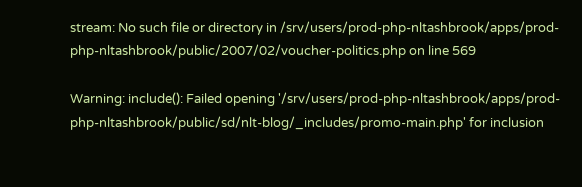stream: No such file or directory in /srv/users/prod-php-nltashbrook/apps/prod-php-nltashbrook/public/2007/02/voucher-politics.php on line 569

Warning: include(): Failed opening '/srv/users/prod-php-nltashbrook/apps/prod-php-nltashbrook/public/sd/nlt-blog/_includes/promo-main.php' for inclusion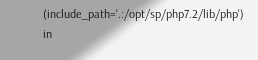(include_path='.:/opt/sp/php7.2/lib/php') in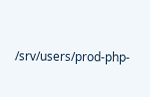/srv/users/prod-php-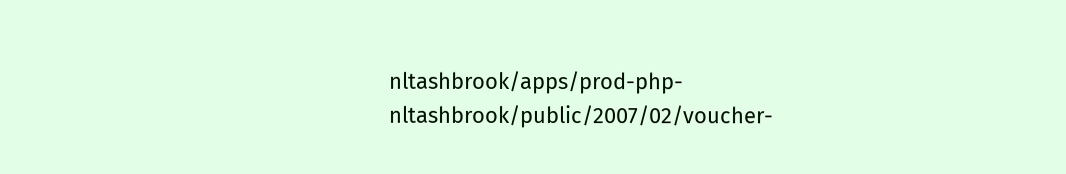nltashbrook/apps/prod-php-nltashbrook/public/2007/02/voucher-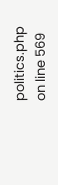politics.php on line 569